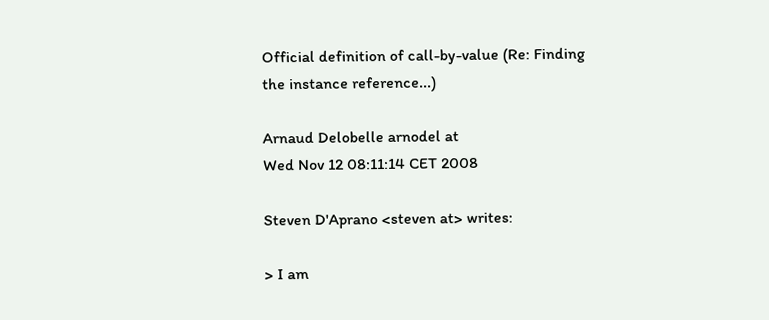Official definition of call-by-value (Re: Finding the instance reference...)

Arnaud Delobelle arnodel at
Wed Nov 12 08:11:14 CET 2008

Steven D'Aprano <steven at> writes:

> I am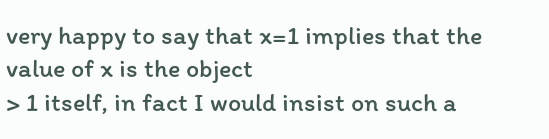very happy to say that x=1 implies that the value of x is the object
> 1 itself, in fact I would insist on such a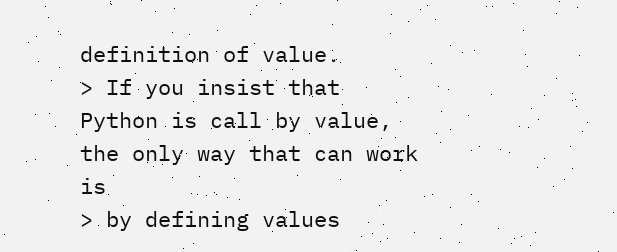definition of value.
> If you insist that Python is call by value, the only way that can work is
> by defining values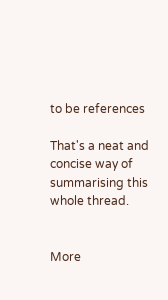to be references

That's a neat and concise way of summarising this whole thread.


More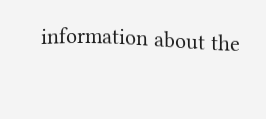information about the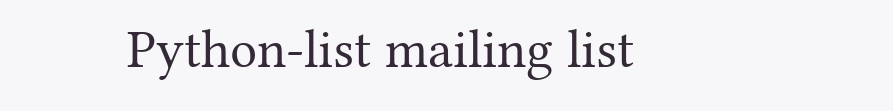Python-list mailing list